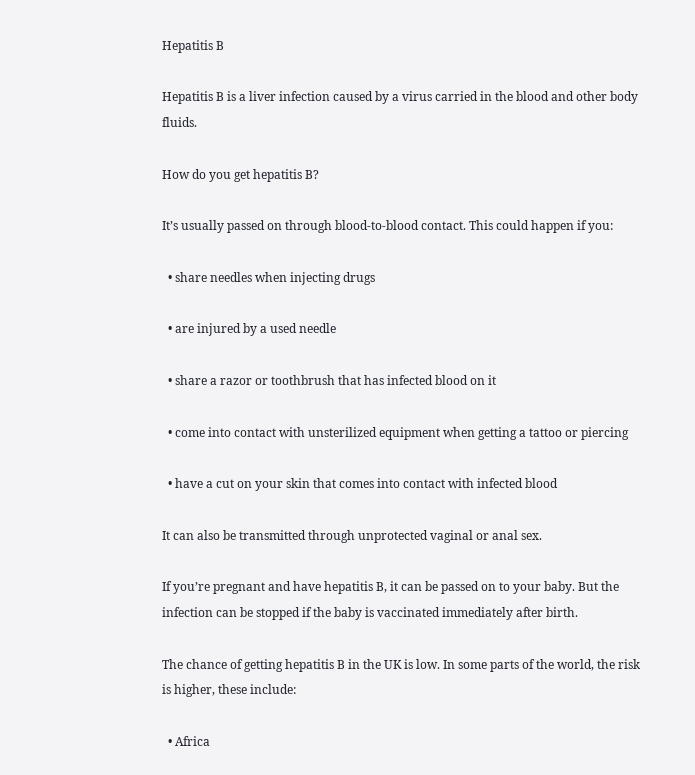Hepatitis B

Hepatitis B is a liver infection caused by a virus carried in the blood and other body fluids.

How do you get hepatitis B?

It’s usually passed on through blood-to-blood contact. This could happen if you:

  • share needles when injecting drugs

  • are injured by a used needle

  • share a razor or toothbrush that has infected blood on it

  • come into contact with unsterilized equipment when getting a tattoo or piercing

  • have a cut on your skin that comes into contact with infected blood

It can also be transmitted through unprotected vaginal or anal sex.

If you’re pregnant and have hepatitis B, it can be passed on to your baby. But the infection can be stopped if the baby is vaccinated immediately after birth.

The chance of getting hepatitis B in the UK is low. In some parts of the world, the risk is higher, these include:

  • Africa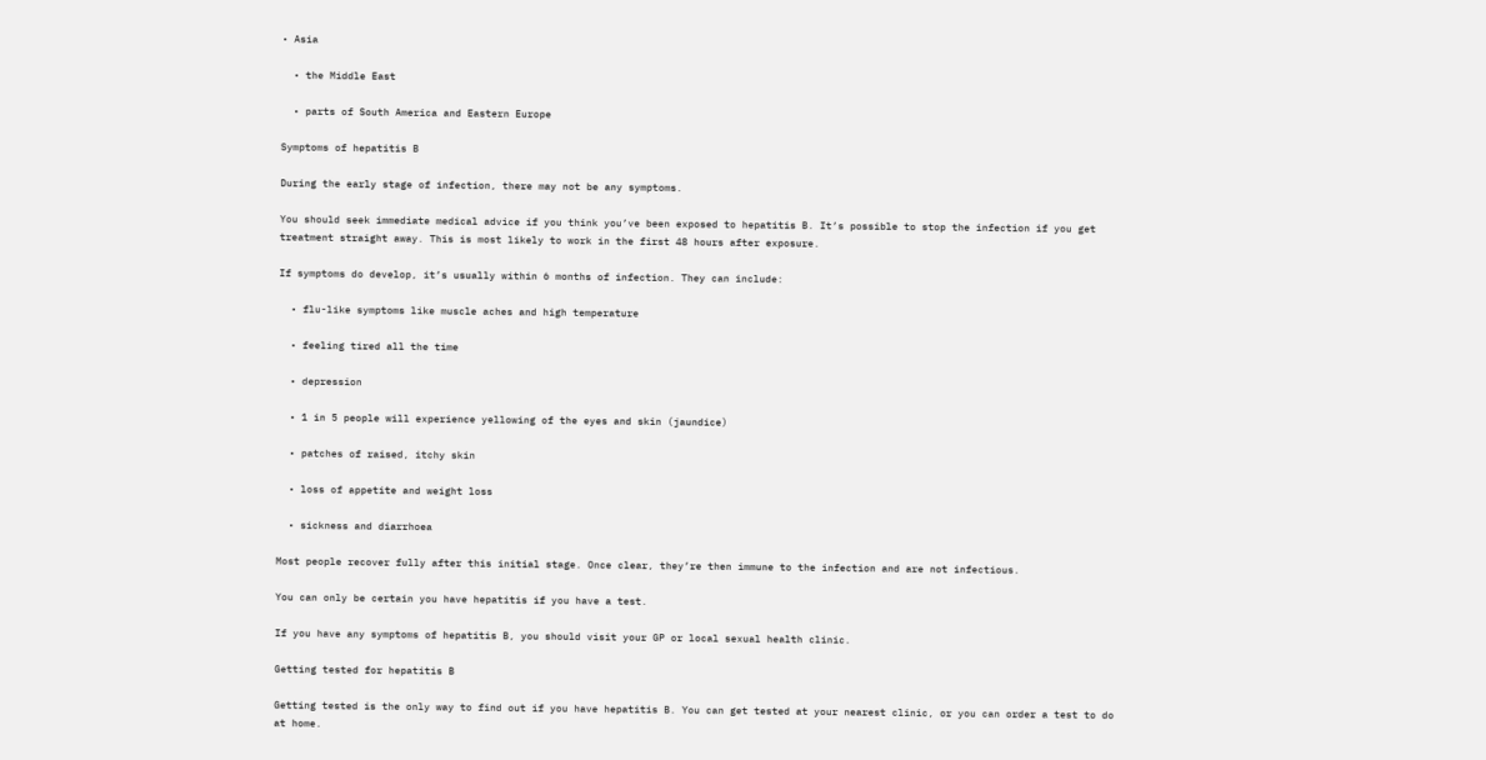• Asia

  • the Middle East

  • parts of South America and Eastern Europe

Symptoms of hepatitis B

During the early stage of infection, there may not be any symptoms.

You should seek immediate medical advice if you think you’ve been exposed to hepatitis B. It’s possible to stop the infection if you get treatment straight away. This is most likely to work in the first 48 hours after exposure.

If symptoms do develop, it’s usually within 6 months of infection. They can include:

  • flu-like symptoms like muscle aches and high temperature

  • feeling tired all the time

  • depression

  • 1 in 5 people will experience yellowing of the eyes and skin (jaundice)

  • patches of raised, itchy skin

  • loss of appetite and weight loss

  • sickness and diarrhoea

Most people recover fully after this initial stage. Once clear, they’re then immune to the infection and are not infectious.

You can only be certain you have hepatitis if you have a test.

If you have any symptoms of hepatitis B, you should visit your GP or local sexual health clinic.

Getting tested for hepatitis B

Getting tested is the only way to find out if you have hepatitis B. You can get tested at your nearest clinic, or you can order a test to do at home.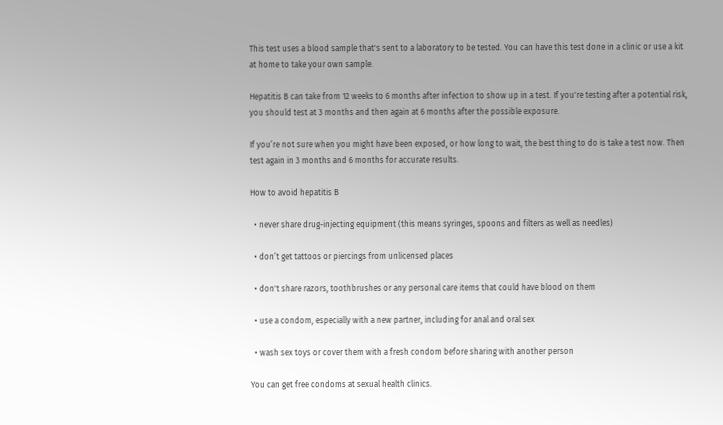This test uses a blood sample that's sent to a laboratory to be tested. You can have this test done in a clinic or use a kit at home to take your own sample.

Hepatitis B can take from 12 weeks to 6 months after infection to show up in a test. If you're testing after a potential risk, you should test at 3 months and then again at 6 months after the possible exposure.

If you’re not sure when you might have been exposed, or how long to wait, the best thing to do is take a test now. Then test again in 3 months and 6 months for accurate results.

How to avoid hepatitis B

  • never share drug-injecting equipment (this means syringes, spoons and filters as well as needles)

  • don’t get tattoos or piercings from unlicensed places

  • don't share razors, toothbrushes or any personal care items that could have blood on them

  • use a condom, especially with a new partner, including for anal and oral sex

  • wash sex toys or cover them with a fresh condom before sharing with another person

You can get free condoms at sexual health clinics.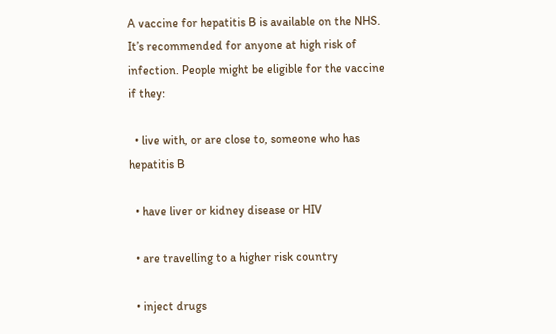A vaccine for hepatitis B is available on the NHS. It’s recommended for anyone at high risk of infection. People might be eligible for the vaccine if they:

  • live with, or are close to, someone who has hepatitis B

  • have liver or kidney disease or HIV

  • are travelling to a higher risk country

  • inject drugs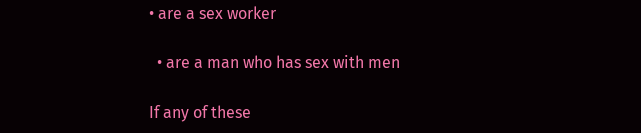• are a sex worker

  • are a man who has sex with men

If any of these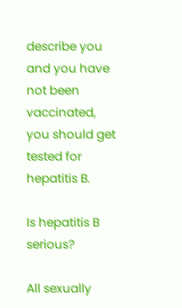describe you and you have not been vaccinated, you should get tested for hepatitis B.

Is hepatitis B serious?

All sexually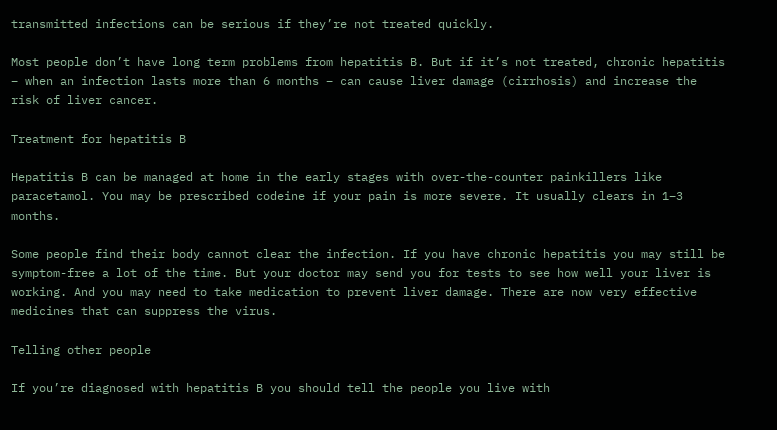transmitted infections can be serious if they’re not treated quickly.

Most people don’t have long term problems from hepatitis B. But if it’s not treated, chronic hepatitis – when an infection lasts more than 6 months – can cause liver damage (cirrhosis) and increase the risk of liver cancer.

Treatment for hepatitis B

Hepatitis B can be managed at home in the early stages with over-the-counter painkillers like paracetamol. You may be prescribed codeine if your pain is more severe. It usually clears in 1–3 months.

Some people find their body cannot clear the infection. If you have chronic hepatitis you may still be symptom-free a lot of the time. But your doctor may send you for tests to see how well your liver is working. And you may need to take medication to prevent liver damage. There are now very effective medicines that can suppress the virus.

Telling other people

If you’re diagnosed with hepatitis B you should tell the people you live with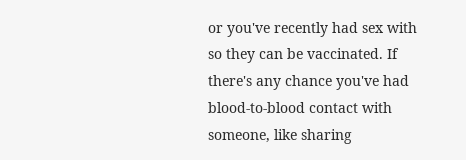or you've recently had sex with so they can be vaccinated. If there's any chance you've had blood-to-blood contact with someone, like sharing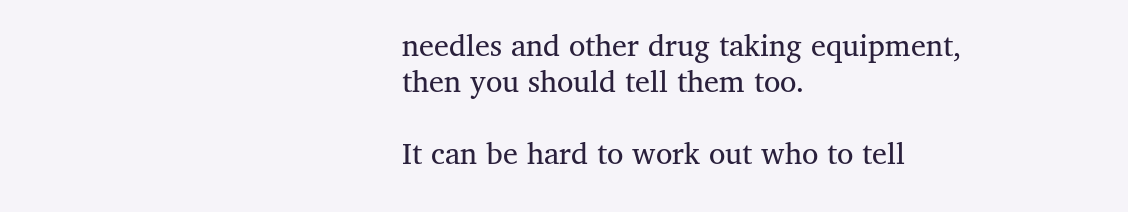needles and other drug taking equipment, then you should tell them too.

It can be hard to work out who to tell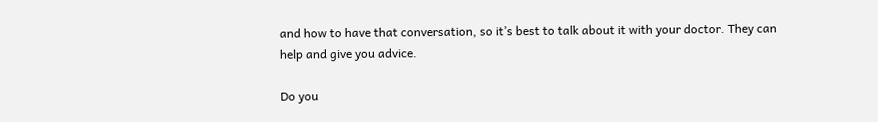and how to have that conversation, so it’s best to talk about it with your doctor. They can help and give you advice.

Do you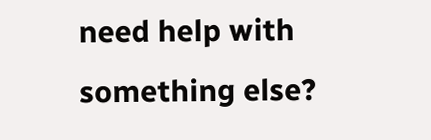need help with something else?